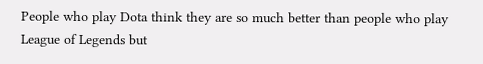People who play Dota think they are so much better than people who play League of Legends but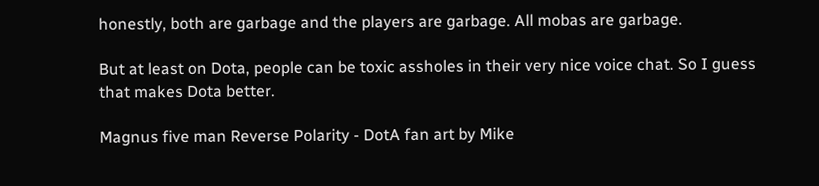honestly, both are garbage and the players are garbage. All mobas are garbage.

But at least on Dota, people can be toxic assholes in their very nice voice chat. So I guess that makes Dota better.

Magnus five man Reverse Polarity - DotA fan art by Mike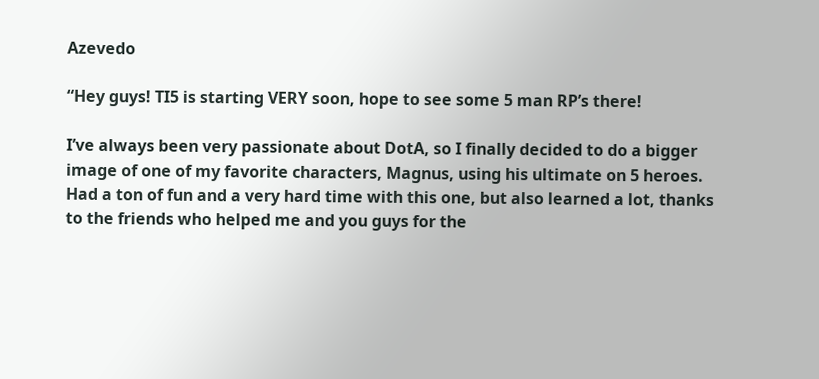Azevedo

“Hey guys! TI5 is starting VERY soon, hope to see some 5 man RP’s there!

I’ve always been very passionate about DotA, so I finally decided to do a bigger image of one of my favorite characters, Magnus, using his ultimate on 5 heroes. Had a ton of fun and a very hard time with this one, but also learned a lot, thanks to the friends who helped me and you guys for the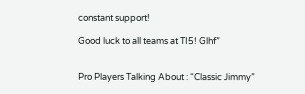constant support!

Good luck to all teams at TI5! Glhf”


Pro Players Talking About : “Classic Jimmy”